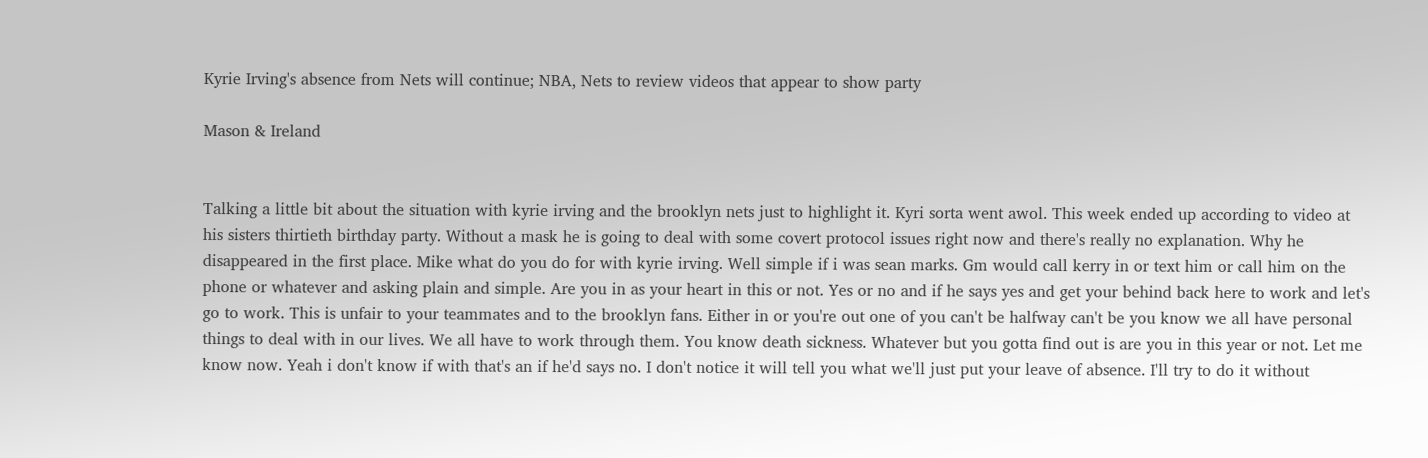Kyrie Irving's absence from Nets will continue; NBA, Nets to review videos that appear to show party

Mason & Ireland


Talking a little bit about the situation with kyrie irving and the brooklyn nets just to highlight it. Kyri sorta went awol. This week ended up according to video at his sisters thirtieth birthday party. Without a mask he is going to deal with some covert protocol issues right now and there's really no explanation. Why he disappeared in the first place. Mike what do you do for with kyrie irving. Well simple if i was sean marks. Gm would call kerry in or text him or call him on the phone or whatever and asking plain and simple. Are you in as your heart in this or not. Yes or no and if he says yes and get your behind back here to work and let's go to work. This is unfair to your teammates and to the brooklyn fans. Either in or you're out one of you can't be halfway can't be you know we all have personal things to deal with in our lives. We all have to work through them. You know death sickness. Whatever but you gotta find out is are you in this year or not. Let me know now. Yeah i don't know if with that's an if he'd says no. I don't notice it will tell you what we'll just put your leave of absence. I'll try to do it without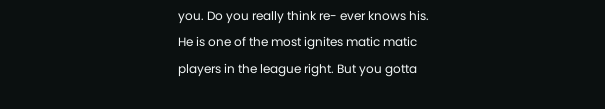you. Do you really think re- ever knows his. He is one of the most ignites matic matic players in the league right. But you gotta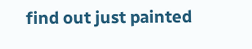find out just painted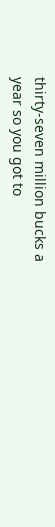thirty-seven million bucks a year so you got to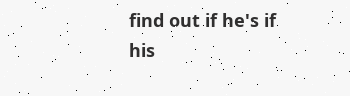find out if he's if his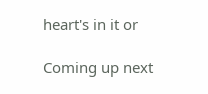heart's in it or

Coming up next